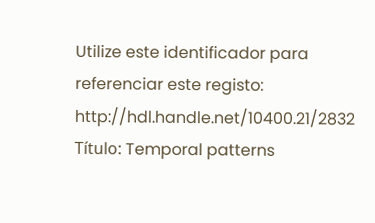Utilize este identificador para referenciar este registo: http://hdl.handle.net/10400.21/2832
Título: Temporal patterns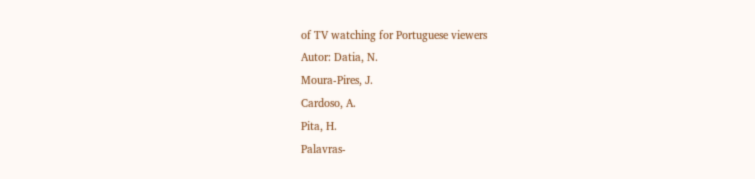of TV watching for Portuguese viewers
Autor: Datia, N.
Moura-Pires, J.
Cardoso, A.
Pita, H.
Palavras-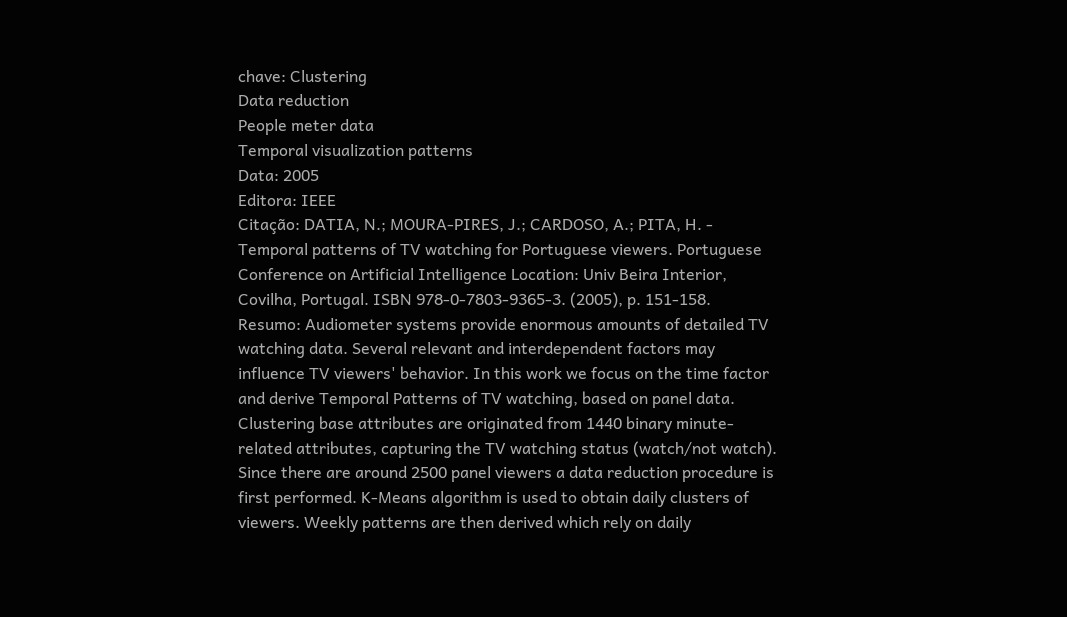chave: Clustering
Data reduction
People meter data
Temporal visualization patterns
Data: 2005
Editora: IEEE
Citação: DATIA, N.; MOURA-PIRES, J.; CARDOSO, A.; PITA, H. - Temporal patterns of TV watching for Portuguese viewers. Portuguese Conference on Artificial Intelligence Location: Univ Beira Interior, Covilha, Portugal. ISBN 978-0-7803-9365-3. (2005), p. 151-158.
Resumo: Audiometer systems provide enormous amounts of detailed TV watching data. Several relevant and interdependent factors may influence TV viewers' behavior. In this work we focus on the time factor and derive Temporal Patterns of TV watching, based on panel data. Clustering base attributes are originated from 1440 binary minute-related attributes, capturing the TV watching status (watch/not watch). Since there are around 2500 panel viewers a data reduction procedure is first performed. K-Means algorithm is used to obtain daily clusters of viewers. Weekly patterns are then derived which rely on daily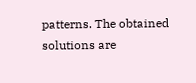patterns. The obtained solutions are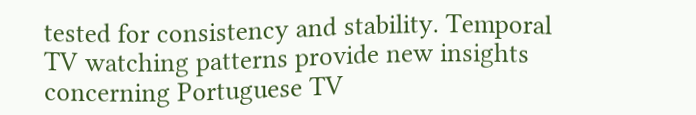tested for consistency and stability. Temporal TV watching patterns provide new insights concerning Portuguese TV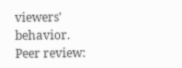viewers' behavior.
Peer review: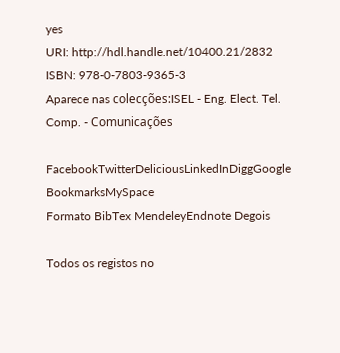yes
URI: http://hdl.handle.net/10400.21/2832
ISBN: 978-0-7803-9365-3
Aparece nas colecções:ISEL - Eng. Elect. Tel. Comp. - Comunicações

FacebookTwitterDeliciousLinkedInDiggGoogle BookmarksMySpace
Formato BibTex MendeleyEndnote Degois

Todos os registos no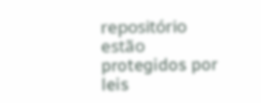repositório estão protegidos por leis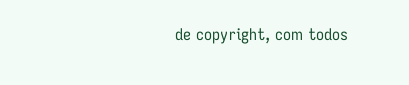de copyright, com todos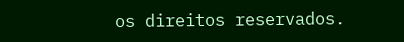os direitos reservados.